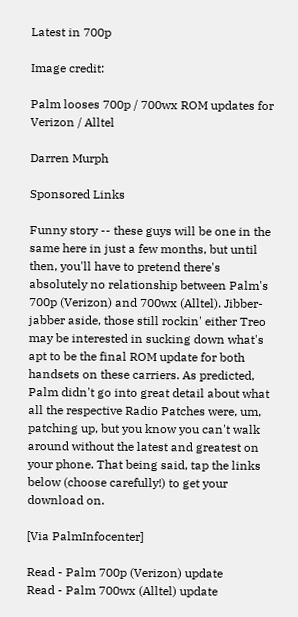Latest in 700p

Image credit:

Palm looses 700p / 700wx ROM updates for Verizon / Alltel

Darren Murph

Sponsored Links

Funny story -- these guys will be one in the same here in just a few months, but until then, you'll have to pretend there's absolutely no relationship between Palm's 700p (Verizon) and 700wx (Alltel). Jibber-jabber aside, those still rockin' either Treo may be interested in sucking down what's apt to be the final ROM update for both handsets on these carriers. As predicted, Palm didn't go into great detail about what all the respective Radio Patches were, um, patching up, but you know you can't walk around without the latest and greatest on your phone. That being said, tap the links below (choose carefully!) to get your download on.

[Via PalmInfocenter]

Read - Palm 700p (Verizon) update
Read - Palm 700wx (Alltel) update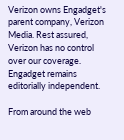Verizon owns Engadget's parent company, Verizon Media. Rest assured, Verizon has no control over our coverage. Engadget remains editorially independent.

From around the web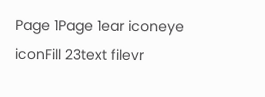Page 1Page 1ear iconeye iconFill 23text filevr